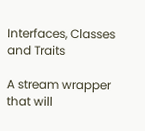Interfaces, Classes and Traits

A stream wrapper that will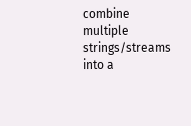combine multiple strings/streams into a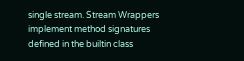single stream. Stream Wrappers implement method signatures defined in the builtin class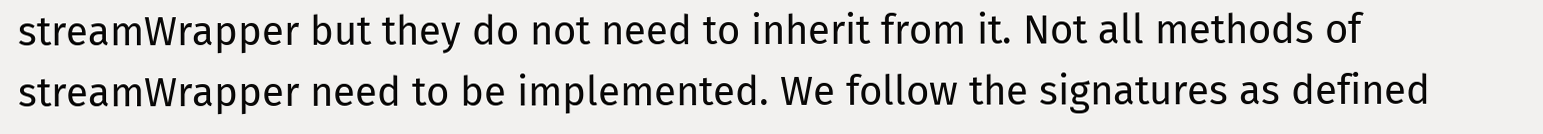streamWrapper but they do not need to inherit from it. Not all methods of streamWrapper need to be implemented. We follow the signatures as defined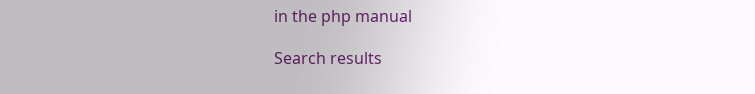in the php manual

Search results